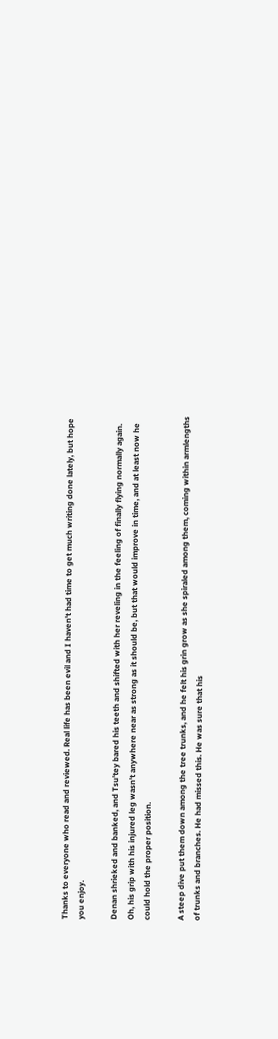Thanks to everyone who read and reviewed. Real life has been evil and I haven't had time to get much writing done lately, but hope you enjoy.

Denan shrieked and banked, and Tsu'tey bared his teeth and shifted with her reveling in the feeling of finally flying normally again. Oh, his grip with his injured leg wasn't anywhere near as strong as it should be, but that would improve in time, and at least now he could hold the proper position.

A steep dive put them down among the tree trunks, and he felt his grin grow as she spiraled among them, coming within armlengths of trunks and branches. He had missed this. He was sure that his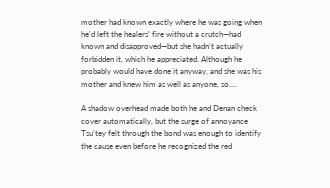mother had known exactly where he was going when he'd left the healers' fire without a crutch—had known and disapproved—but she hadn't actually forbidden it, which he appreciated. Although he probably would have done it anyway, and she was his mother and knew him as well as anyone, so….

A shadow overhead made both he and Denan check cover automatically, but the surge of annoyance Tsu'tey felt through the bond was enough to identify the cause even before he recognized the red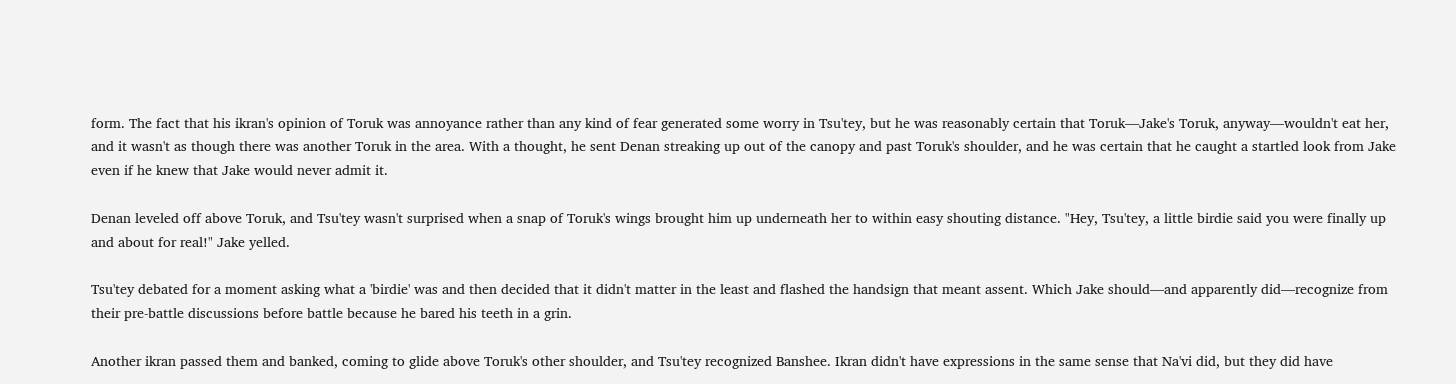form. The fact that his ikran's opinion of Toruk was annoyance rather than any kind of fear generated some worry in Tsu'tey, but he was reasonably certain that Toruk—Jake's Toruk, anyway—wouldn't eat her, and it wasn't as though there was another Toruk in the area. With a thought, he sent Denan streaking up out of the canopy and past Toruk's shoulder, and he was certain that he caught a startled look from Jake even if he knew that Jake would never admit it.

Denan leveled off above Toruk, and Tsu'tey wasn't surprised when a snap of Toruk's wings brought him up underneath her to within easy shouting distance. "Hey, Tsu'tey, a little birdie said you were finally up and about for real!" Jake yelled.

Tsu'tey debated for a moment asking what a 'birdie' was and then decided that it didn't matter in the least and flashed the handsign that meant assent. Which Jake should—and apparently did—recognize from their pre-battle discussions before battle because he bared his teeth in a grin.

Another ikran passed them and banked, coming to glide above Toruk's other shoulder, and Tsu'tey recognized Banshee. Ikran didn't have expressions in the same sense that Na'vi did, but they did have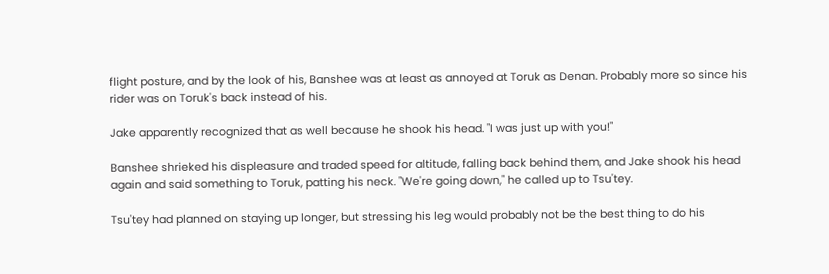flight posture, and by the look of his, Banshee was at least as annoyed at Toruk as Denan. Probably more so since his rider was on Toruk's back instead of his.

Jake apparently recognized that as well because he shook his head. "I was just up with you!"

Banshee shrieked his displeasure and traded speed for altitude, falling back behind them, and Jake shook his head again and said something to Toruk, patting his neck. "We're going down," he called up to Tsu'tey.

Tsu'tey had planned on staying up longer, but stressing his leg would probably not be the best thing to do his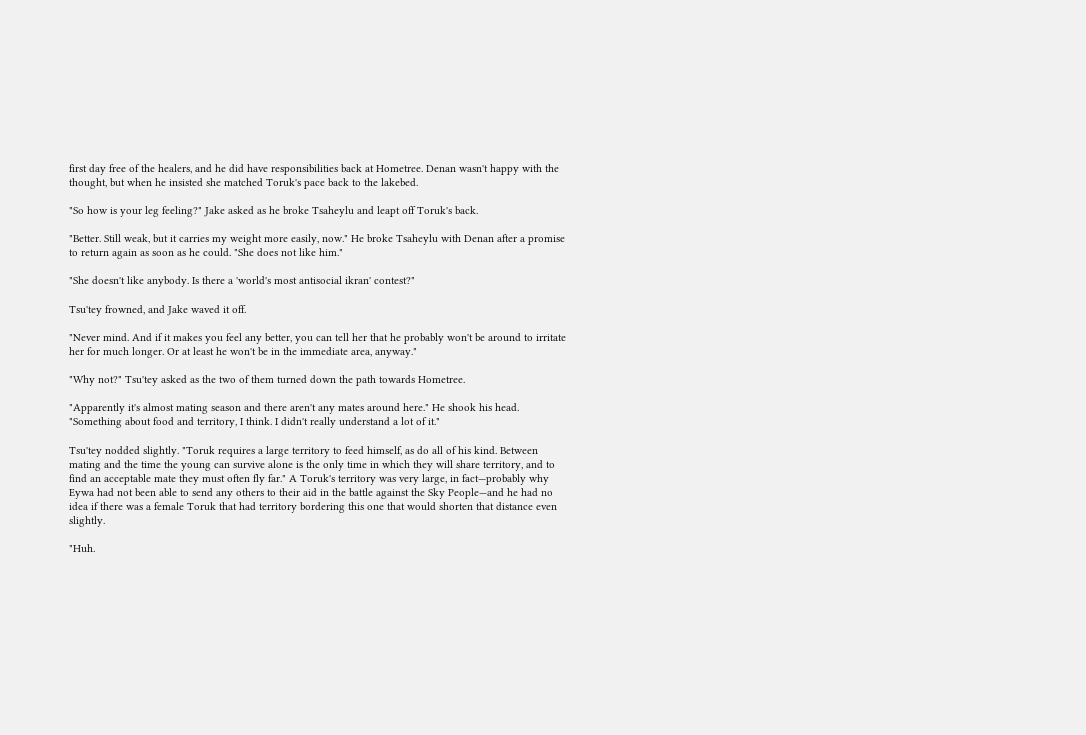first day free of the healers, and he did have responsibilities back at Hometree. Denan wasn't happy with the thought, but when he insisted she matched Toruk's pace back to the lakebed.

"So how is your leg feeling?" Jake asked as he broke Tsaheylu and leapt off Toruk's back.

"Better. Still weak, but it carries my weight more easily, now." He broke Tsaheylu with Denan after a promise to return again as soon as he could. "She does not like him."

"She doesn't like anybody. Is there a 'world's most antisocial ikran' contest?"

Tsu'tey frowned, and Jake waved it off.

"Never mind. And if it makes you feel any better, you can tell her that he probably won't be around to irritate her for much longer. Or at least he won't be in the immediate area, anyway."

"Why not?" Tsu'tey asked as the two of them turned down the path towards Hometree.

"Apparently it's almost mating season and there aren't any mates around here." He shook his head. "Something about food and territory, I think. I didn't really understand a lot of it."

Tsu'tey nodded slightly. "Toruk requires a large territory to feed himself, as do all of his kind. Between mating and the time the young can survive alone is the only time in which they will share territory, and to find an acceptable mate they must often fly far." A Toruk's territory was very large, in fact—probably why Eywa had not been able to send any others to their aid in the battle against the Sky People—and he had no idea if there was a female Toruk that had territory bordering this one that would shorten that distance even slightly.

"Huh.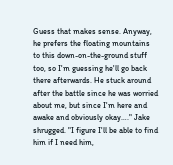Guess that makes sense. Anyway, he prefers the floating mountains to this down-on-the-ground stuff too, so I'm guessing he'll go back there afterwards. He stuck around after the battle since he was worried about me, but since I'm here and awake and obviously okay…." Jake shrugged. "I figure I'll be able to find him if I need him,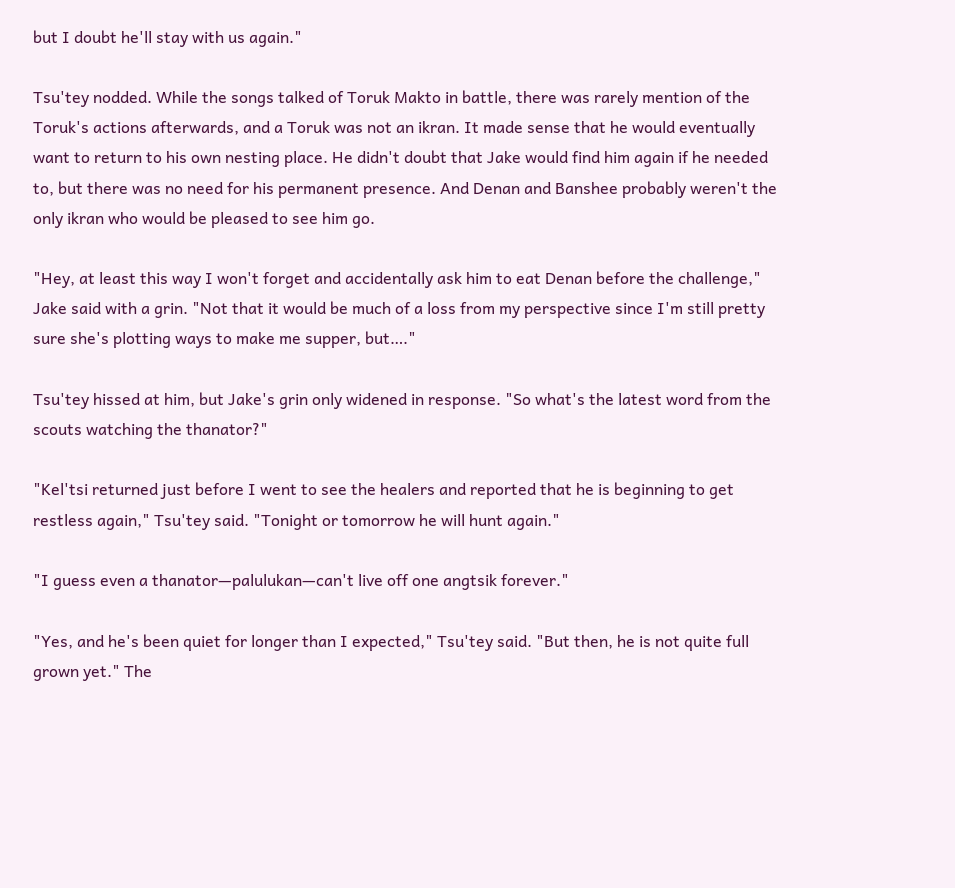but I doubt he'll stay with us again."

Tsu'tey nodded. While the songs talked of Toruk Makto in battle, there was rarely mention of the Toruk's actions afterwards, and a Toruk was not an ikran. It made sense that he would eventually want to return to his own nesting place. He didn't doubt that Jake would find him again if he needed to, but there was no need for his permanent presence. And Denan and Banshee probably weren't the only ikran who would be pleased to see him go.

"Hey, at least this way I won't forget and accidentally ask him to eat Denan before the challenge," Jake said with a grin. "Not that it would be much of a loss from my perspective since I'm still pretty sure she's plotting ways to make me supper, but…."

Tsu'tey hissed at him, but Jake's grin only widened in response. "So what's the latest word from the scouts watching the thanator?"

"Kel'tsi returned just before I went to see the healers and reported that he is beginning to get restless again," Tsu'tey said. "Tonight or tomorrow he will hunt again."

"I guess even a thanator—palulukan—can't live off one angtsik forever."

"Yes, and he's been quiet for longer than I expected," Tsu'tey said. "But then, he is not quite full grown yet." The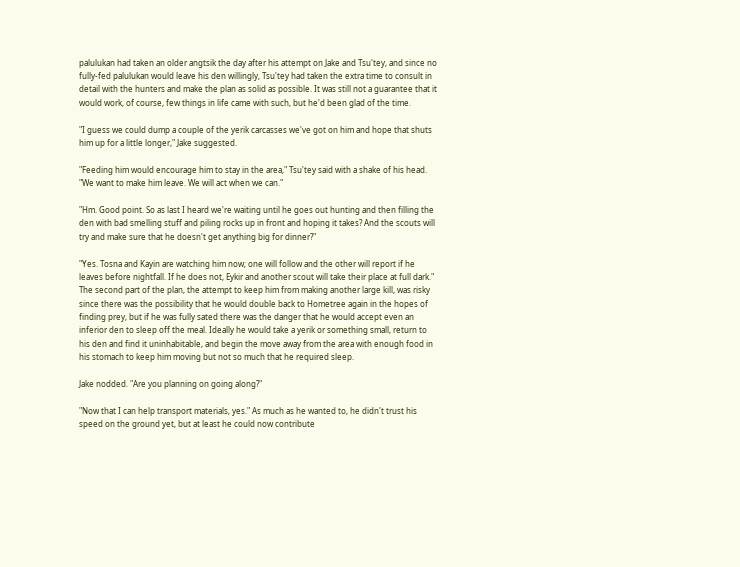palulukan had taken an older angtsik the day after his attempt on Jake and Tsu'tey, and since no fully-fed palulukan would leave his den willingly, Tsu'tey had taken the extra time to consult in detail with the hunters and make the plan as solid as possible. It was still not a guarantee that it would work, of course, few things in life came with such, but he'd been glad of the time.

"I guess we could dump a couple of the yerik carcasses we've got on him and hope that shuts him up for a little longer," Jake suggested.

"Feeding him would encourage him to stay in the area," Tsu'tey said with a shake of his head. "We want to make him leave. We will act when we can."

"Hm. Good point. So as last I heard we're waiting until he goes out hunting and then filling the den with bad smelling stuff and piling rocks up in front and hoping it takes? And the scouts will try and make sure that he doesn't get anything big for dinner?"

"Yes. Tosna and Kayin are watching him now; one will follow and the other will report if he leaves before nightfall. If he does not, Eykir and another scout will take their place at full dark." The second part of the plan, the attempt to keep him from making another large kill, was risky since there was the possibility that he would double back to Hometree again in the hopes of finding prey, but if he was fully sated there was the danger that he would accept even an inferior den to sleep off the meal. Ideally he would take a yerik or something small, return to his den and find it uninhabitable, and begin the move away from the area with enough food in his stomach to keep him moving but not so much that he required sleep.

Jake nodded. "Are you planning on going along?"

"Now that I can help transport materials, yes." As much as he wanted to, he didn't trust his speed on the ground yet, but at least he could now contribute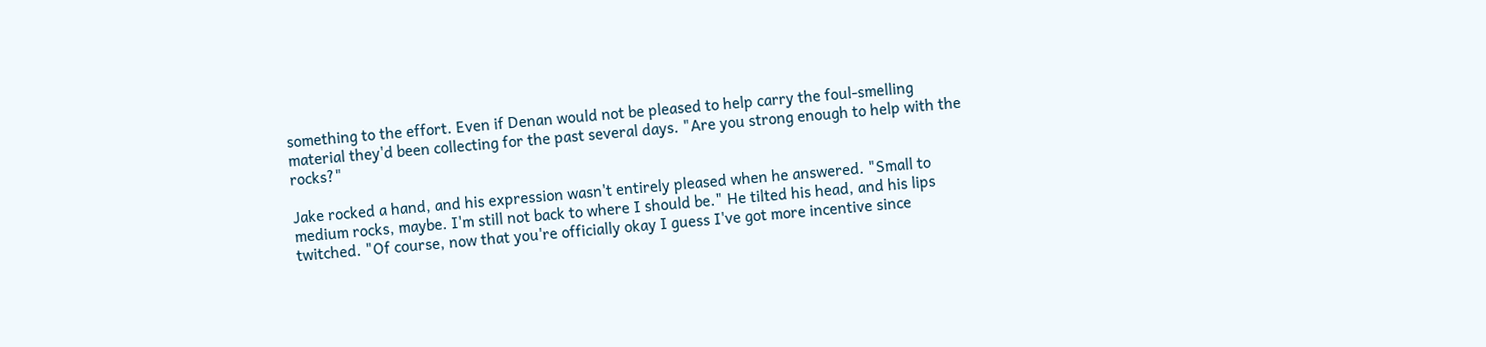something to the effort. Even if Denan would not be pleased to help carry the foul-smelling material they'd been collecting for the past several days. "Are you strong enough to help with the rocks?"

Jake rocked a hand, and his expression wasn't entirely pleased when he answered. "Small to medium rocks, maybe. I'm still not back to where I should be." He tilted his head, and his lips twitched. "Of course, now that you're officially okay I guess I've got more incentive since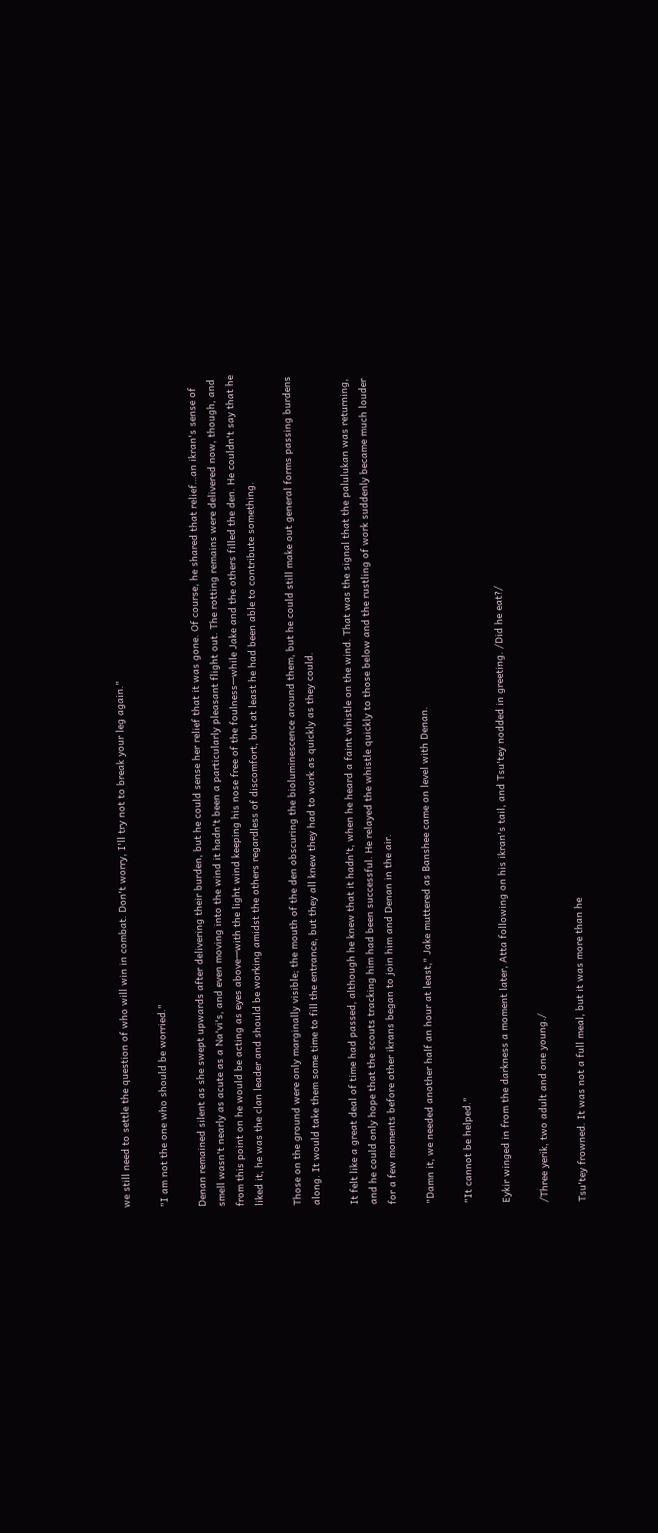we still need to settle the question of who will win in combat. Don't worry, I'll try not to break your leg again."

"I am not the one who should be worried."

Denan remained silent as she swept upwards after delivering their burden, but he could sense her relief that it was gone. Of course, he shared that relief…an ikran's sense of smell wasn't nearly as acute as a Na'vi's, and even moving into the wind it hadn't been a particularly pleasant flight out. The rotting remains were delivered now, though, and from this point on he would be acting as eyes above—with the light wind keeping his nose free of the foulness—while Jake and the others filled the den. He couldn't say that he liked it, he was the clan leader and should be working amidst the others regardless of discomfort, but at least he had been able to contribute something.

Those on the ground were only marginally visible; the mouth of the den obscuring the bioluminescence around them, but he could still make out general forms passing burdens along. It would take them some time to fill the entrance, but they all knew they had to work as quickly as they could.

It felt like a great deal of time had passed, although he knew that it hadn't, when he heard a faint whistle on the wind. That was the signal that the palulukan was returning, and he could only hope that the scouts tracking him had been successful. He relayed the whistle quickly to those below and the rustling of work suddenly became much louder for a few moments before other ikrans began to join him and Denan in the air.

"Damn it, we needed another half an hour at least," Jake muttered as Banshee came on level with Denan.

"It cannot be helped."

Eykir winged in from the darkness a moment later, Atta following on his ikran's tail, and Tsu'tey nodded in greeting. /Did he eat?/

/Three yerik, two adult and one young./

Tsu'tey frowned. It was not a full meal, but it was more than he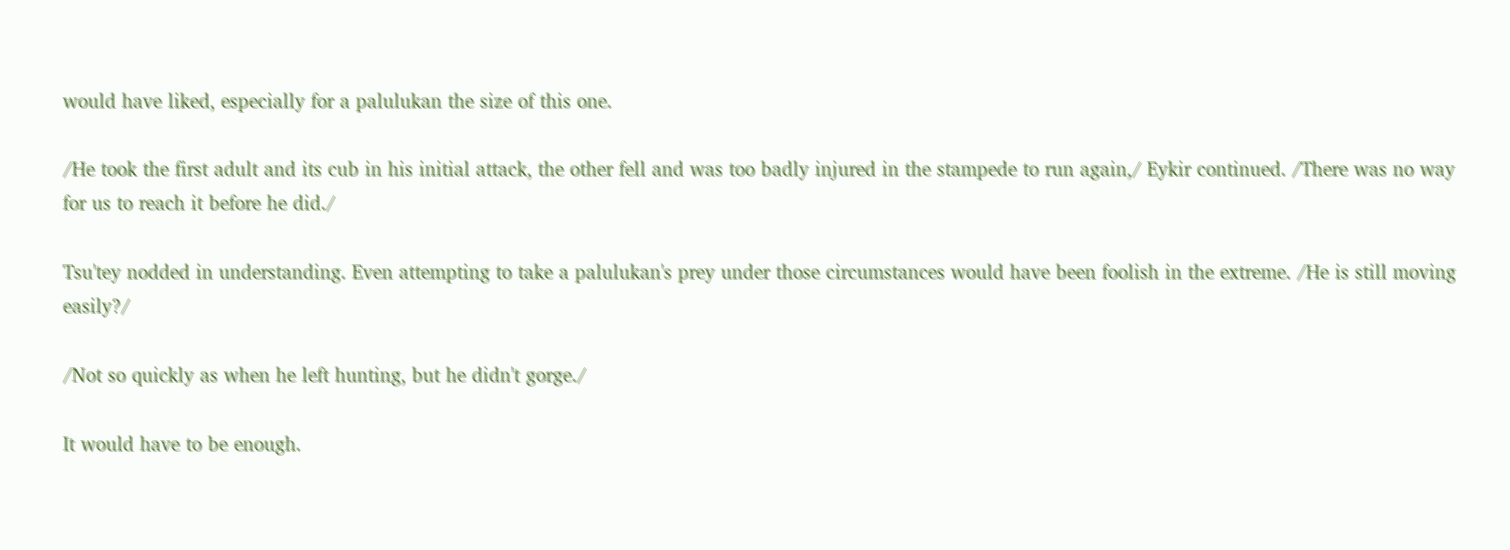would have liked, especially for a palulukan the size of this one.

/He took the first adult and its cub in his initial attack, the other fell and was too badly injured in the stampede to run again,/ Eykir continued. /There was no way for us to reach it before he did./

Tsu'tey nodded in understanding. Even attempting to take a palulukan's prey under those circumstances would have been foolish in the extreme. /He is still moving easily?/

/Not so quickly as when he left hunting, but he didn't gorge./

It would have to be enough.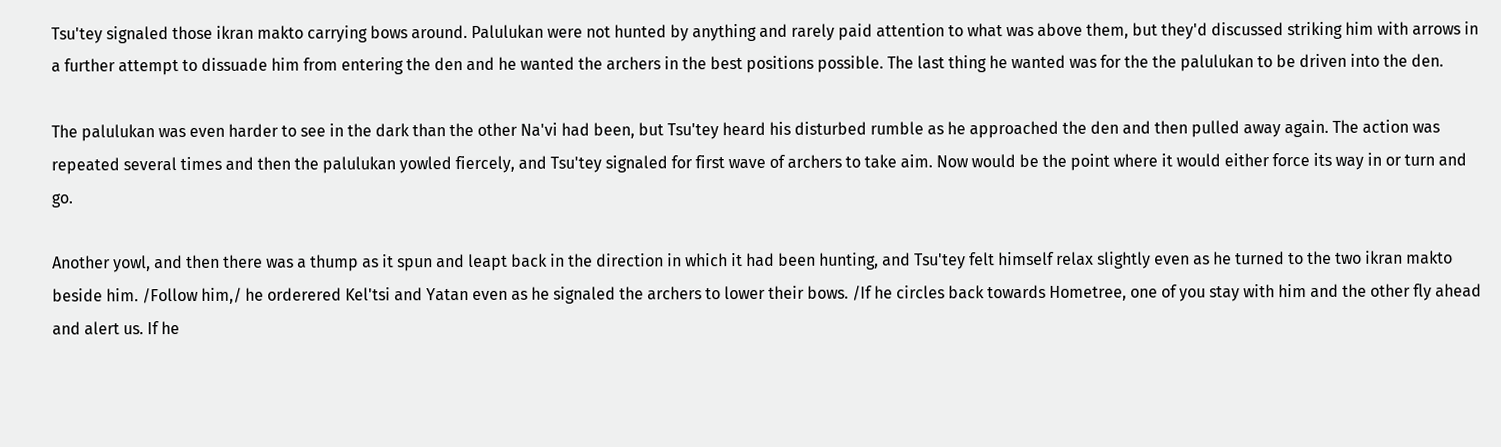Tsu'tey signaled those ikran makto carrying bows around. Palulukan were not hunted by anything and rarely paid attention to what was above them, but they'd discussed striking him with arrows in a further attempt to dissuade him from entering the den and he wanted the archers in the best positions possible. The last thing he wanted was for the the palulukan to be driven into the den.

The palulukan was even harder to see in the dark than the other Na'vi had been, but Tsu'tey heard his disturbed rumble as he approached the den and then pulled away again. The action was repeated several times and then the palulukan yowled fiercely, and Tsu'tey signaled for first wave of archers to take aim. Now would be the point where it would either force its way in or turn and go.

Another yowl, and then there was a thump as it spun and leapt back in the direction in which it had been hunting, and Tsu'tey felt himself relax slightly even as he turned to the two ikran makto beside him. /Follow him,/ he orderered Kel'tsi and Yatan even as he signaled the archers to lower their bows. /If he circles back towards Hometree, one of you stay with him and the other fly ahead and alert us. If he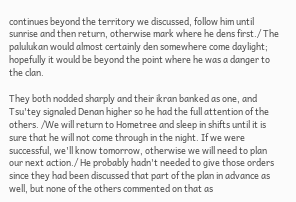continues beyond the territory we discussed, follow him until sunrise and then return, otherwise mark where he dens first./ The palulukan would almost certainly den somewhere come daylight; hopefully it would be beyond the point where he was a danger to the clan.

They both nodded sharply and their ikran banked as one, and Tsu'tey signaled Denan higher so he had the full attention of the others. /We will return to Hometree and sleep in shifts until it is sure that he will not come through in the night. If we were successful, we'll know tomorrow, otherwise we will need to plan our next action./ He probably hadn't needed to give those orders since they had been discussed that part of the plan in advance as well, but none of the others commented on that as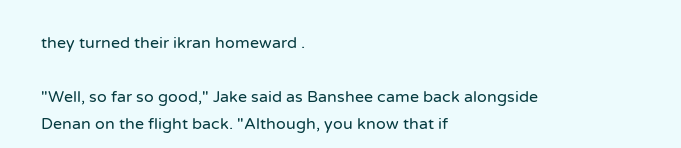they turned their ikran homeward .

"Well, so far so good," Jake said as Banshee came back alongside Denan on the flight back. "Although, you know that if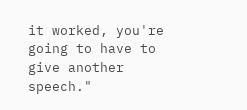it worked, you're going to have to give another speech."